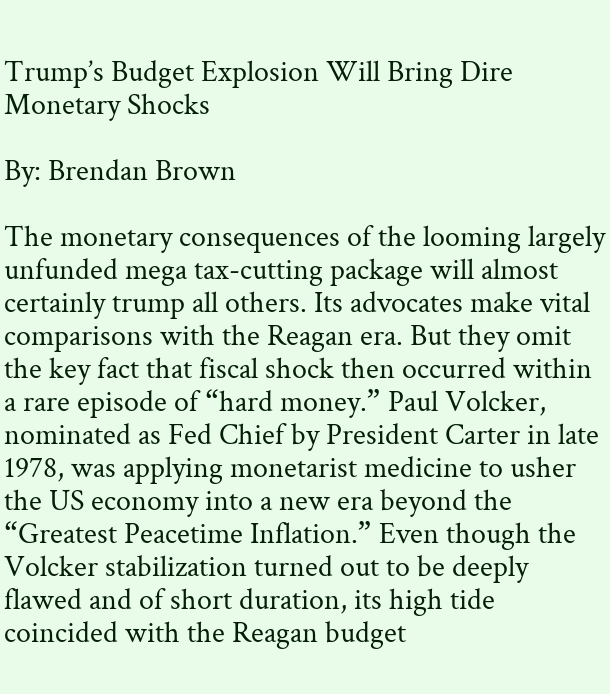Trump’s Budget Explosion Will Bring Dire Monetary Shocks

By: Brendan Brown

The monetary consequences of the looming largely unfunded mega tax-cutting package will almost certainly trump all others. Its advocates make vital comparisons with the Reagan era. But they omit the key fact that fiscal shock then occurred within a rare episode of “hard money.” Paul Volcker, nominated as Fed Chief by President Carter in late 1978, was applying monetarist medicine to usher the US economy into a new era beyond the “Greatest Peacetime Inflation.” Even though the Volcker stabilization turned out to be deeply flawed and of short duration, its high tide coincided with the Reagan budget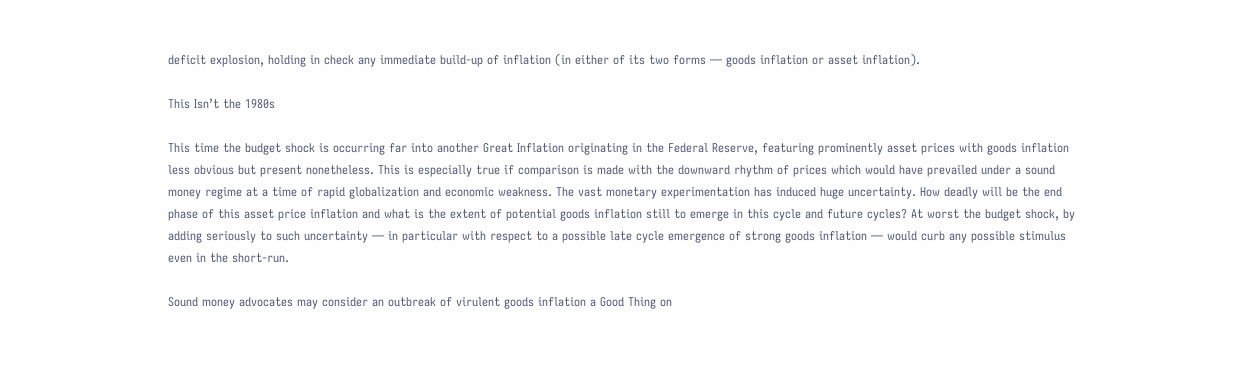deficit explosion, holding in check any immediate build-up of inflation (in either of its two forms — goods inflation or asset inflation).

This Isn’t the 1980s

This time the budget shock is occurring far into another Great Inflation originating in the Federal Reserve, featuring prominently asset prices with goods inflation less obvious but present nonetheless. This is especially true if comparison is made with the downward rhythm of prices which would have prevailed under a sound money regime at a time of rapid globalization and economic weakness. The vast monetary experimentation has induced huge uncertainty. How deadly will be the end phase of this asset price inflation and what is the extent of potential goods inflation still to emerge in this cycle and future cycles? At worst the budget shock, by adding seriously to such uncertainty — in particular with respect to a possible late cycle emergence of strong goods inflation — would curb any possible stimulus even in the short-run.

Sound money advocates may consider an outbreak of virulent goods inflation a Good Thing on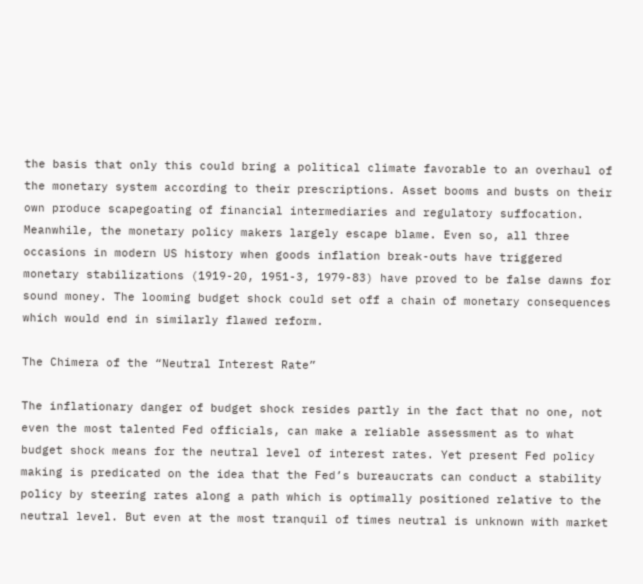the basis that only this could bring a political climate favorable to an overhaul of the monetary system according to their prescriptions. Asset booms and busts on their own produce scapegoating of financial intermediaries and regulatory suffocation. Meanwhile, the monetary policy makers largely escape blame. Even so, all three occasions in modern US history when goods inflation break-outs have triggered monetary stabilizations (1919-20, 1951-3, 1979-83) have proved to be false dawns for sound money. The looming budget shock could set off a chain of monetary consequences which would end in similarly flawed reform.

The Chimera of the “Neutral Interest Rate”

The inflationary danger of budget shock resides partly in the fact that no one, not even the most talented Fed officials, can make a reliable assessment as to what budget shock means for the neutral level of interest rates. Yet present Fed policy making is predicated on the idea that the Fed’s bureaucrats can conduct a stability policy by steering rates along a path which is optimally positioned relative to the neutral level. But even at the most tranquil of times neutral is unknown with market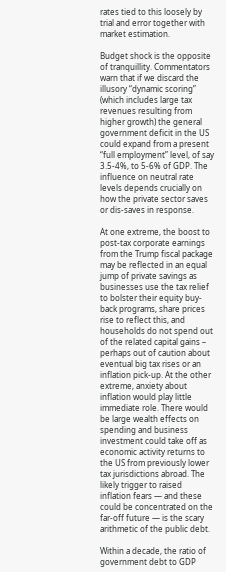rates tied to this loosely by trial and error together with market estimation.

Budget shock is the opposite of tranquillity. Commentators warn that if we discard the illusory “dynamic scoring” (which includes large tax revenues resulting from higher growth) the general government deficit in the US could expand from a present “full employment” level, of say 3.5-4%, to 5-6% of GDP. The influence on neutral rate levels depends crucially on how the private sector saves or dis-saves in response.

At one extreme, the boost to post-tax corporate earnings from the Trump fiscal package may be reflected in an equal jump of private savings as businesses use the tax relief to bolster their equity buy-back programs, share prices rise to reflect this, and households do not spend out of the related capital gains – perhaps out of caution about eventual big tax rises or an inflation pick-up. At the other extreme, anxiety about inflation would play little immediate role. There would be large wealth effects on spending and business investment could take off as economic activity returns to the US from previously lower tax jurisdictions abroad. The likely trigger to raised inflation fears — and these could be concentrated on the far-off future — is the scary arithmetic of the public debt.

Within a decade, the ratio of government debt to GDP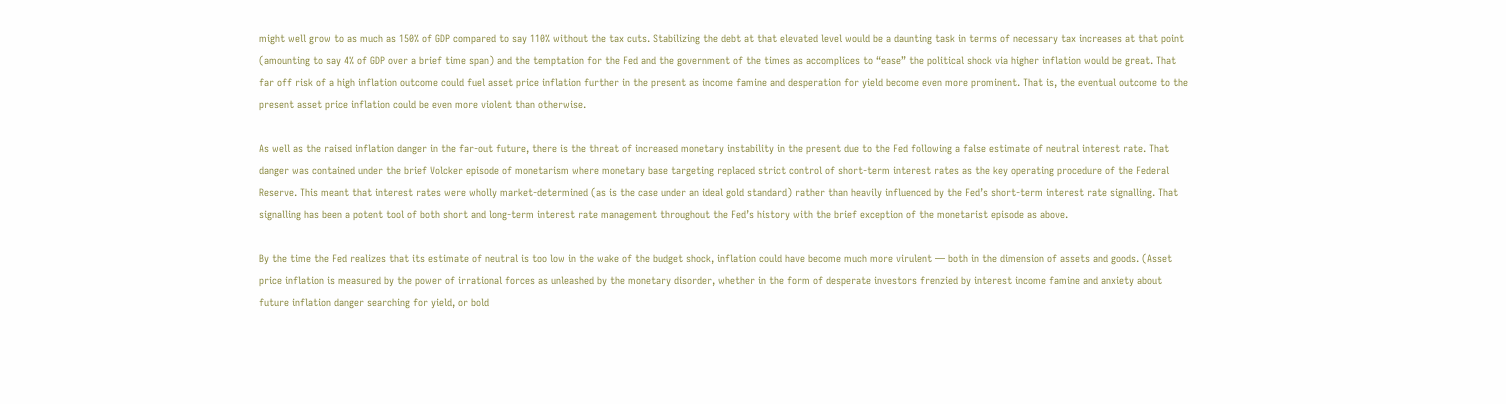might well grow to as much as 150% of GDP compared to say 110% without the tax cuts. Stabilizing the debt at that elevated level would be a daunting task in terms of necessary tax increases at that point (amounting to say 4% of GDP over a brief time span) and the temptation for the Fed and the government of the times as accomplices to “ease” the political shock via higher inflation would be great. That far off risk of a high inflation outcome could fuel asset price inflation further in the present as income famine and desperation for yield become even more prominent. That is, the eventual outcome to the present asset price inflation could be even more violent than otherwise.

As well as the raised inflation danger in the far-out future, there is the threat of increased monetary instability in the present due to the Fed following a false estimate of neutral interest rate. That danger was contained under the brief Volcker episode of monetarism where monetary base targeting replaced strict control of short-term interest rates as the key operating procedure of the Federal Reserve. This meant that interest rates were wholly market-determined (as is the case under an ideal gold standard) rather than heavily influenced by the Fed’s short-term interest rate signalling. That signalling has been a potent tool of both short and long-term interest rate management throughout the Fed’s history with the brief exception of the monetarist episode as above.

By the time the Fed realizes that its estimate of neutral is too low in the wake of the budget shock, inflation could have become much more virulent — both in the dimension of assets and goods. (Asset price inflation is measured by the power of irrational forces as unleashed by the monetary disorder, whether in the form of desperate investors frenzied by interest income famine and anxiety about future inflation danger searching for yield, or bold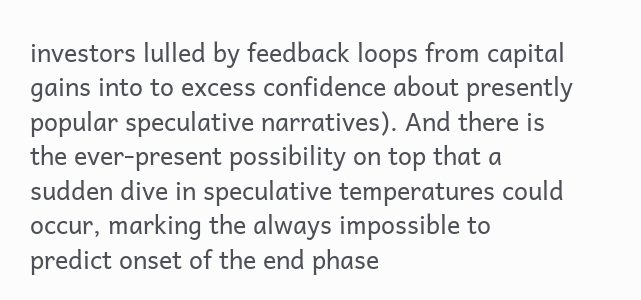investors lulled by feedback loops from capital gains into to excess confidence about presently popular speculative narratives). And there is the ever-present possibility on top that a sudden dive in speculative temperatures could occur, marking the always impossible to predict onset of the end phase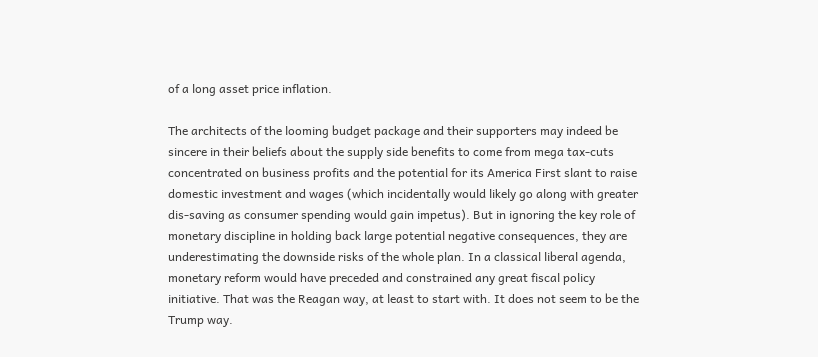of a long asset price inflation.

The architects of the looming budget package and their supporters may indeed be sincere in their beliefs about the supply side benefits to come from mega tax-cuts concentrated on business profits and the potential for its America First slant to raise domestic investment and wages (which incidentally would likely go along with greater dis-saving as consumer spending would gain impetus). But in ignoring the key role of monetary discipline in holding back large potential negative consequences, they are underestimating the downside risks of the whole plan. In a classical liberal agenda, monetary reform would have preceded and constrained any great fiscal policy initiative. That was the Reagan way, at least to start with. It does not seem to be the Trump way.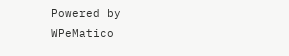Powered by WPeMatico